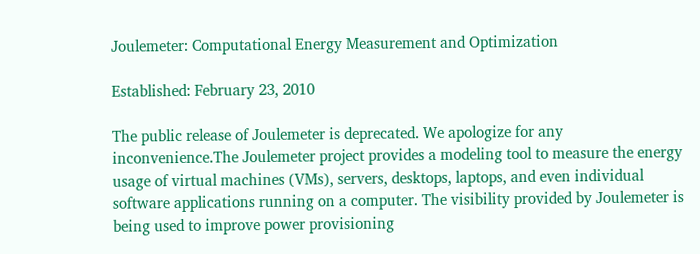Joulemeter: Computational Energy Measurement and Optimization

Established: February 23, 2010

The public release of Joulemeter is deprecated. We apologize for any inconvenience.The Joulemeter project provides a modeling tool to measure the energy usage of virtual machines (VMs), servers, desktops, laptops, and even individual software applications running on a computer. The visibility provided by Joulemeter is being used to improve power provisioning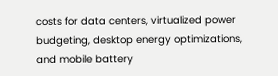costs for data centers, virtualized power budgeting, desktop energy optimizations, and mobile battery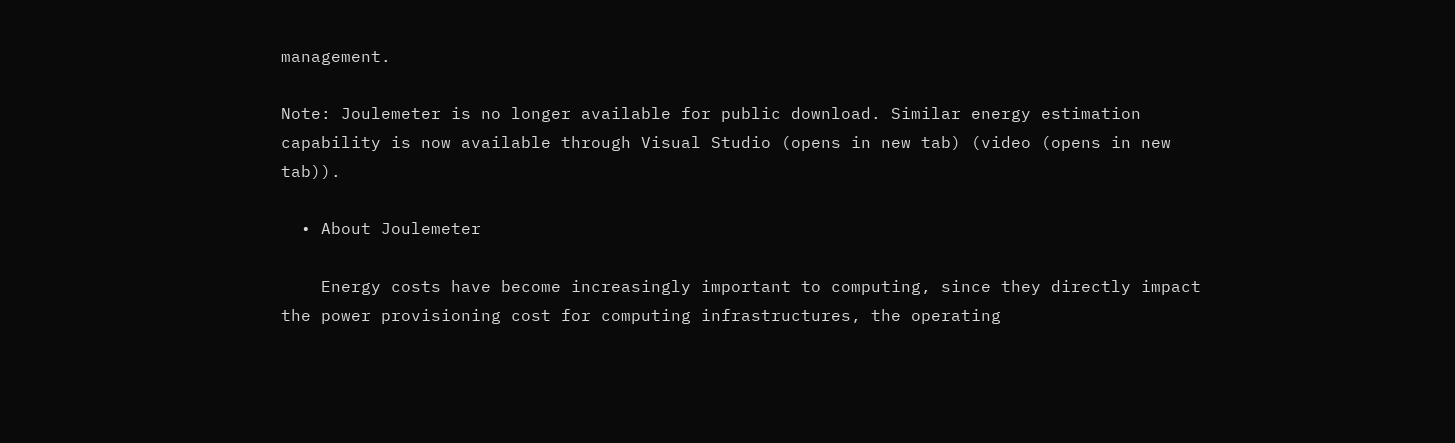management.

Note: Joulemeter is no longer available for public download. Similar energy estimation capability is now available through Visual Studio (opens in new tab) (video (opens in new tab)).

  • About Joulemeter

    Energy costs have become increasingly important to computing, since they directly impact the power provisioning cost for computing infrastructures, the operating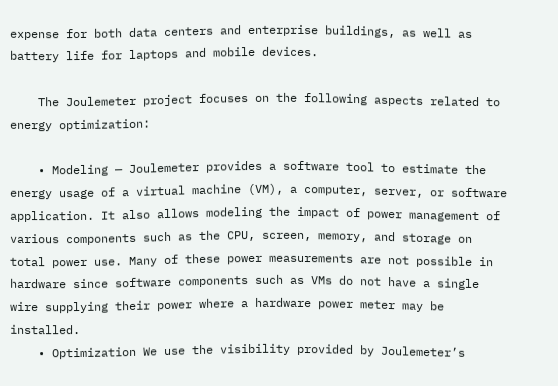expense for both data centers and enterprise buildings, as well as battery life for laptops and mobile devices.

    The Joulemeter project focuses on the following aspects related to energy optimization:

    • Modeling — Joulemeter provides a software tool to estimate the energy usage of a virtual machine (VM), a computer, server, or software application. It also allows modeling the impact of power management of various components such as the CPU, screen, memory, and storage on total power use. Many of these power measurements are not possible in hardware since software components such as VMs do not have a single wire supplying their power where a hardware power meter may be installed.
    • Optimization We use the visibility provided by Joulemeter’s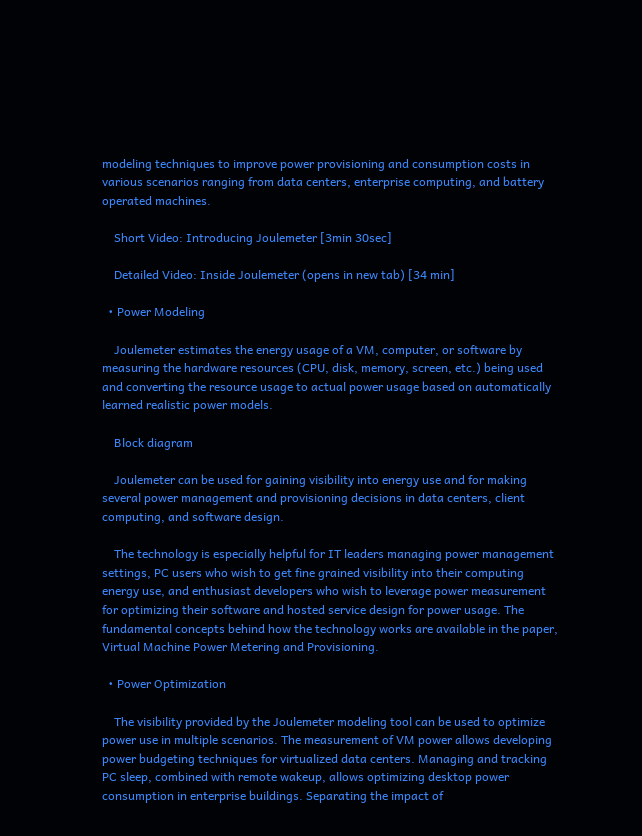modeling techniques to improve power provisioning and consumption costs in various scenarios ranging from data centers, enterprise computing, and battery operated machines.

    Short Video: Introducing Joulemeter [3min 30sec]

    Detailed Video: Inside Joulemeter (opens in new tab) [34 min]

  • Power Modeling

    Joulemeter estimates the energy usage of a VM, computer, or software by measuring the hardware resources (CPU, disk, memory, screen, etc.) being used and converting the resource usage to actual power usage based on automatically learned realistic power models.

    Block diagram

    Joulemeter can be used for gaining visibility into energy use and for making several power management and provisioning decisions in data centers, client computing, and software design.

    The technology is especially helpful for IT leaders managing power management settings, PC users who wish to get fine grained visibility into their computing energy use, and enthusiast developers who wish to leverage power measurement for optimizing their software and hosted service design for power usage. The fundamental concepts behind how the technology works are available in the paper, Virtual Machine Power Metering and Provisioning.

  • Power Optimization

    The visibility provided by the Joulemeter modeling tool can be used to optimize power use in multiple scenarios. The measurement of VM power allows developing power budgeting techniques for virtualized data centers. Managing and tracking PC sleep, combined with remote wakeup, allows optimizing desktop power consumption in enterprise buildings. Separating the impact of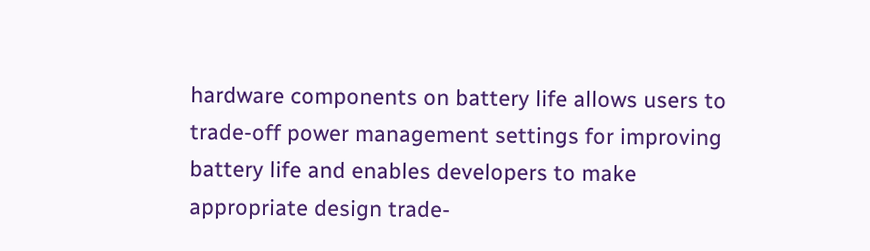hardware components on battery life allows users to trade-off power management settings for improving battery life and enables developers to make appropriate design trade-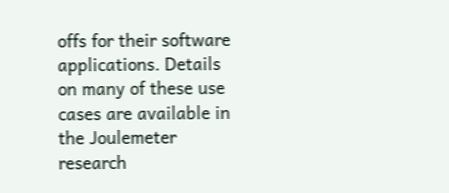offs for their software applications. Details on many of these use cases are available in the Joulemeter research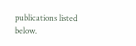publications listed below.